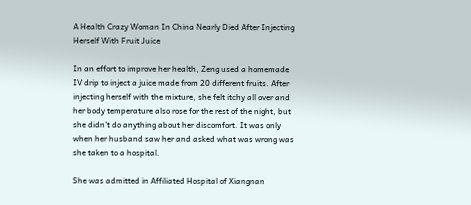A Health Crazy Woman In China Nearly Died After Injecting Herself With Fruit Juice

In an effort to improve her health, Zeng used a homemade IV drip to inject a juice made from 20 different fruits. After injecting herself with the mixture, she felt itchy all over and her body temperature also rose for the rest of the night, but she didn’t do anything about her discomfort. It was only when her husband saw her and asked what was wrong was she taken to a hospital.

She was admitted in Affiliated Hospital of Xiangnan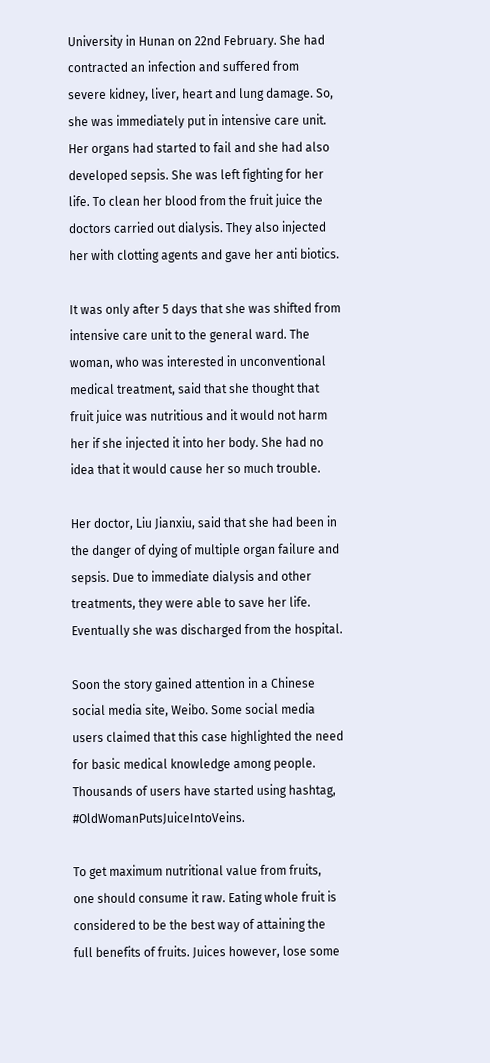University in Hunan on 22nd February. She had contracted an infection and suffered from severe kidney, liver, heart and lung damage. So, she was immediately put in intensive care unit. Her organs had started to fail and she had also developed sepsis. She was left fighting for her life. To clean her blood from the fruit juice the doctors carried out dialysis. They also injected her with clotting agents and gave her anti biotics.

It was only after 5 days that she was shifted from intensive care unit to the general ward. The woman, who was interested in unconventional medical treatment, said that she thought that fruit juice was nutritious and it would not harm her if she injected it into her body. She had no idea that it would cause her so much trouble.

Her doctor, Liu Jianxiu, said that she had been in the danger of dying of multiple organ failure and sepsis. Due to immediate dialysis and other treatments, they were able to save her life. Eventually she was discharged from the hospital.

Soon the story gained attention in a Chinese social media site, Weibo. Some social media users claimed that this case highlighted the need for basic medical knowledge among people. Thousands of users have started using hashtag, #OldWomanPutsJuiceIntoVeins.

To get maximum nutritional value from fruits, one should consume it raw. Eating whole fruit is considered to be the best way of attaining the full benefits of fruits. Juices however, lose some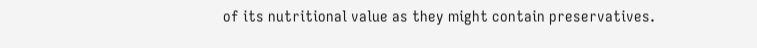of its nutritional value as they might contain preservatives.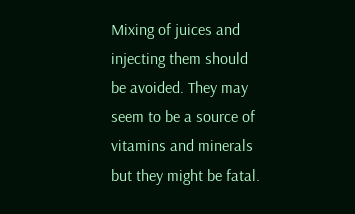Mixing of juices and injecting them should be avoided. They may seem to be a source of vitamins and minerals but they might be fatal.